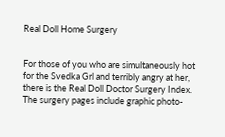Real Doll Home Surgery


For those of you who are simultaneously hot for the Svedka Grl and terribly angry at her, there is the Real Doll Doctor Surgery Index. The surgery pages include graphic photo-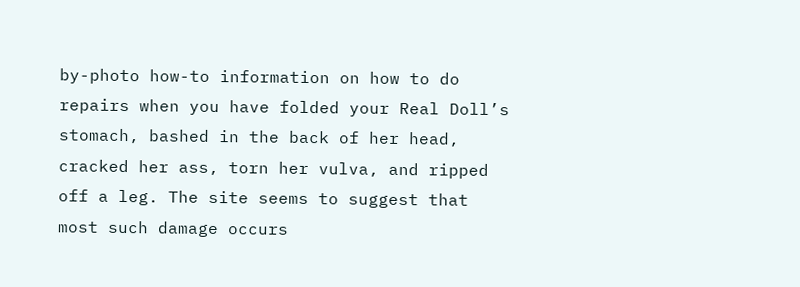by-photo how-to information on how to do repairs when you have folded your Real Doll’s stomach, bashed in the back of her head, cracked her ass, torn her vulva, and ripped off a leg. The site seems to suggest that most such damage occurs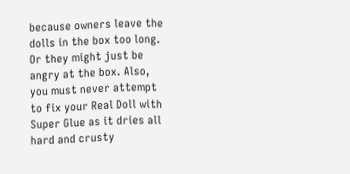because owners leave the dolls in the box too long. Or they might just be angry at the box. Also, you must never attempt to fix your Real Doll with Super Glue as it dries all hard and crusty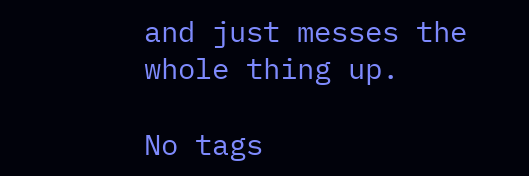and just messes the whole thing up.

No tags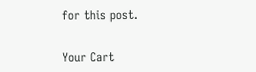for this post.


Your Cart